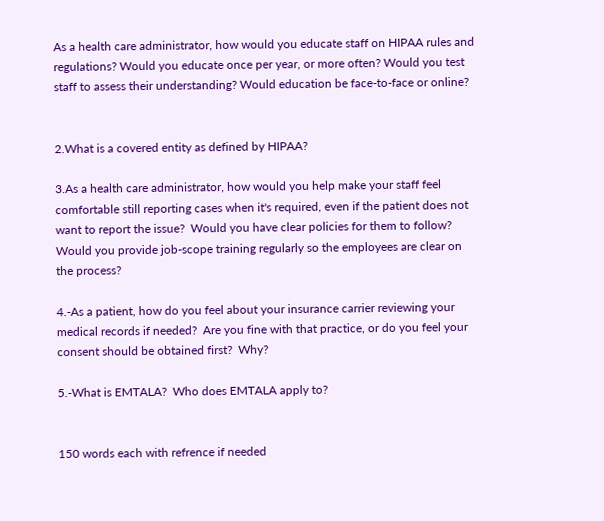As a health care administrator, how would you educate staff on HIPAA rules and regulations? Would you educate once per year, or more often? Would you test staff to assess their understanding? Would education be face-to-face or online?


2.What is a covered entity as defined by HIPAA?

3.As a health care administrator, how would you help make your staff feel comfortable still reporting cases when it's required, even if the patient does not want to report the issue?  Would you have clear policies for them to follow?  Would you provide job-scope training regularly so the employees are clear on the process?

4.-As a patient, how do you feel about your insurance carrier reviewing your medical records if needed?  Are you fine with that practice, or do you feel your consent should be obtained first?  Why?

5.-What is EMTALA?  Who does EMTALA apply to?


150 words each with refrence if needed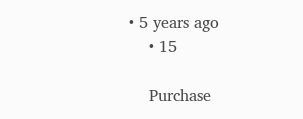• 5 years ago
    • 15

    Purchase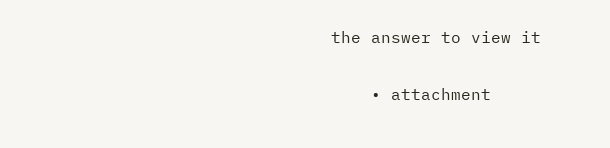the answer to view it

    • attachment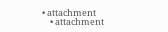• attachment
    • attachment